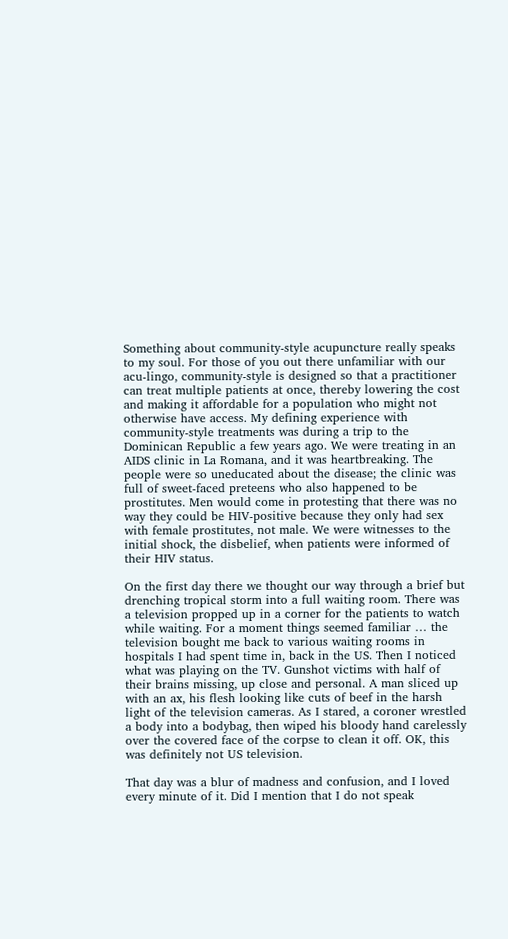Something about community-style acupuncture really speaks to my soul. For those of you out there unfamiliar with our acu-lingo, community-style is designed so that a practitioner can treat multiple patients at once, thereby lowering the cost and making it affordable for a population who might not otherwise have access. My defining experience with community-style treatments was during a trip to the Dominican Republic a few years ago. We were treating in an AIDS clinic in La Romana, and it was heartbreaking. The people were so uneducated about the disease; the clinic was full of sweet-faced preteens who also happened to be prostitutes. Men would come in protesting that there was no way they could be HIV-positive because they only had sex with female prostitutes, not male. We were witnesses to the initial shock, the disbelief, when patients were informed of their HIV status.

On the first day there we thought our way through a brief but drenching tropical storm into a full waiting room. There was a television propped up in a corner for the patients to watch while waiting. For a moment things seemed familiar … the television bought me back to various waiting rooms in hospitals I had spent time in, back in the US. Then I noticed what was playing on the TV. Gunshot victims with half of their brains missing, up close and personal. A man sliced up with an ax, his flesh looking like cuts of beef in the harsh light of the television cameras. As I stared, a coroner wrestled a body into a bodybag, then wiped his bloody hand carelessly over the covered face of the corpse to clean it off. OK, this was definitely not US television.

That day was a blur of madness and confusion, and I loved every minute of it. Did I mention that I do not speak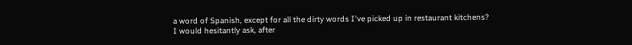a word of Spanish, except for all the dirty words I've picked up in restaurant kitchens? I would hesitantly ask, after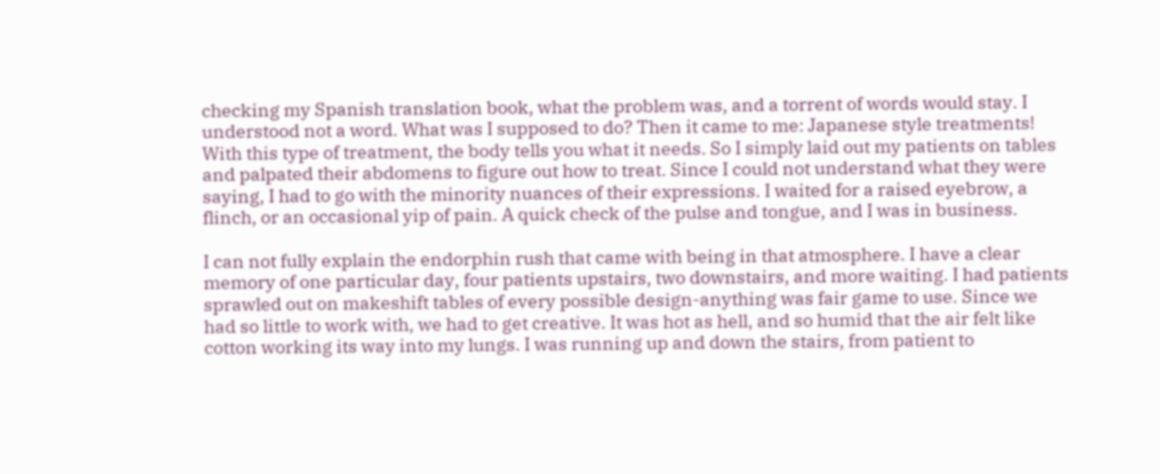checking my Spanish translation book, what the problem was, and a torrent of words would stay. I understood not a word. What was I supposed to do? Then it came to me: Japanese style treatments! With this type of treatment, the body tells you what it needs. So I simply laid out my patients on tables and palpated their abdomens to figure out how to treat. Since I could not understand what they were saying, I had to go with the minority nuances of their expressions. I waited for a raised eyebrow, a flinch, or an occasional yip of pain. A quick check of the pulse and tongue, and I was in business.

I can not fully explain the endorphin rush that came with being in that atmosphere. I have a clear memory of one particular day, four patients upstairs, two downstairs, and more waiting. I had patients sprawled out on makeshift tables of every possible design-anything was fair game to use. Since we had so little to work with, we had to get creative. It was hot as hell, and so humid that the air felt like cotton working its way into my lungs. I was running up and down the stairs, from patient to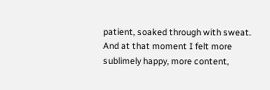patient, soaked through with sweat. And at that moment I felt more sublimely happy, more content,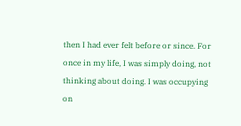then I had ever felt before or since. For once in my life, I was simply doing, not thinking about doing. I was occupying on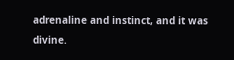adrenaline and instinct, and it was divine.